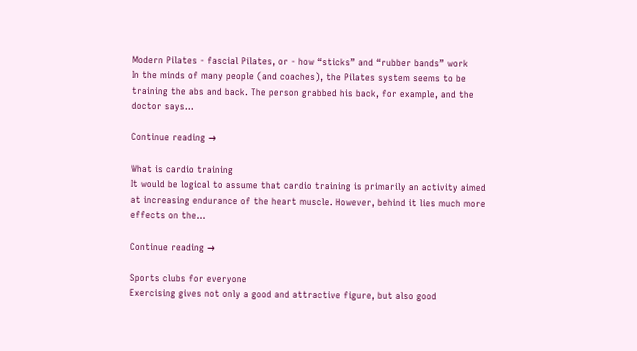Modern Pilates - fascial Pilates, or - how “sticks” and “rubber bands” work
In the minds of many people (and coaches), the Pilates system seems to be training the abs and back. The person grabbed his back, for example, and the doctor says…

Continue reading →

What is cardio training
It would be logical to assume that cardio training is primarily an activity aimed at increasing endurance of the heart muscle. However, behind it lies much more effects on the…

Continue reading →

Sports clubs for everyone
Exercising gives not only a good and attractive figure, but also good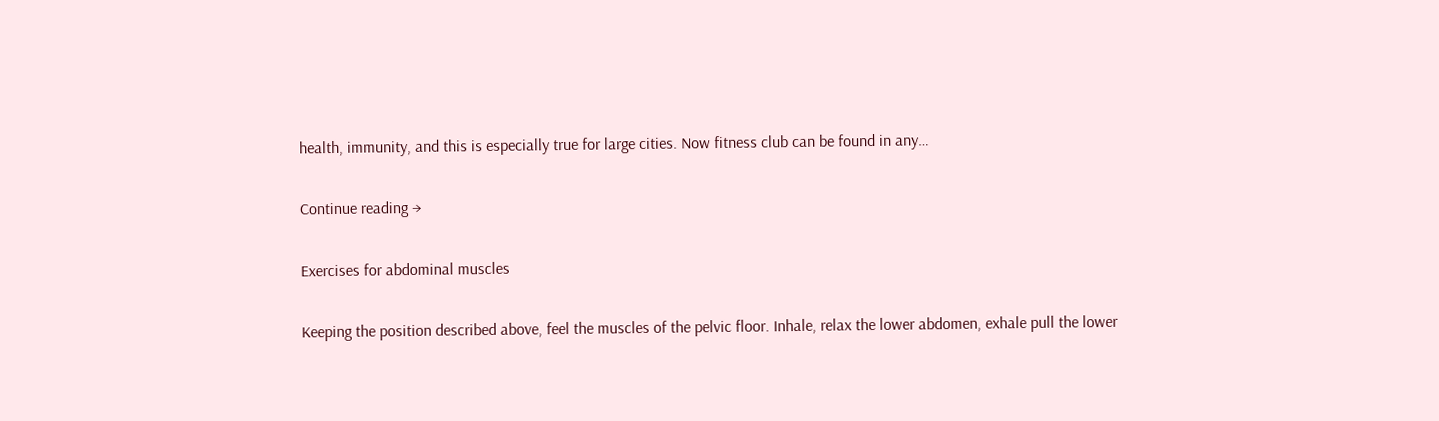health, immunity, and this is especially true for large cities. Now fitness club can be found in any…

Continue reading →

Exercises for abdominal muscles

Keeping the position described above, feel the muscles of the pelvic floor. Inhale, relax the lower abdomen, exhale pull the lower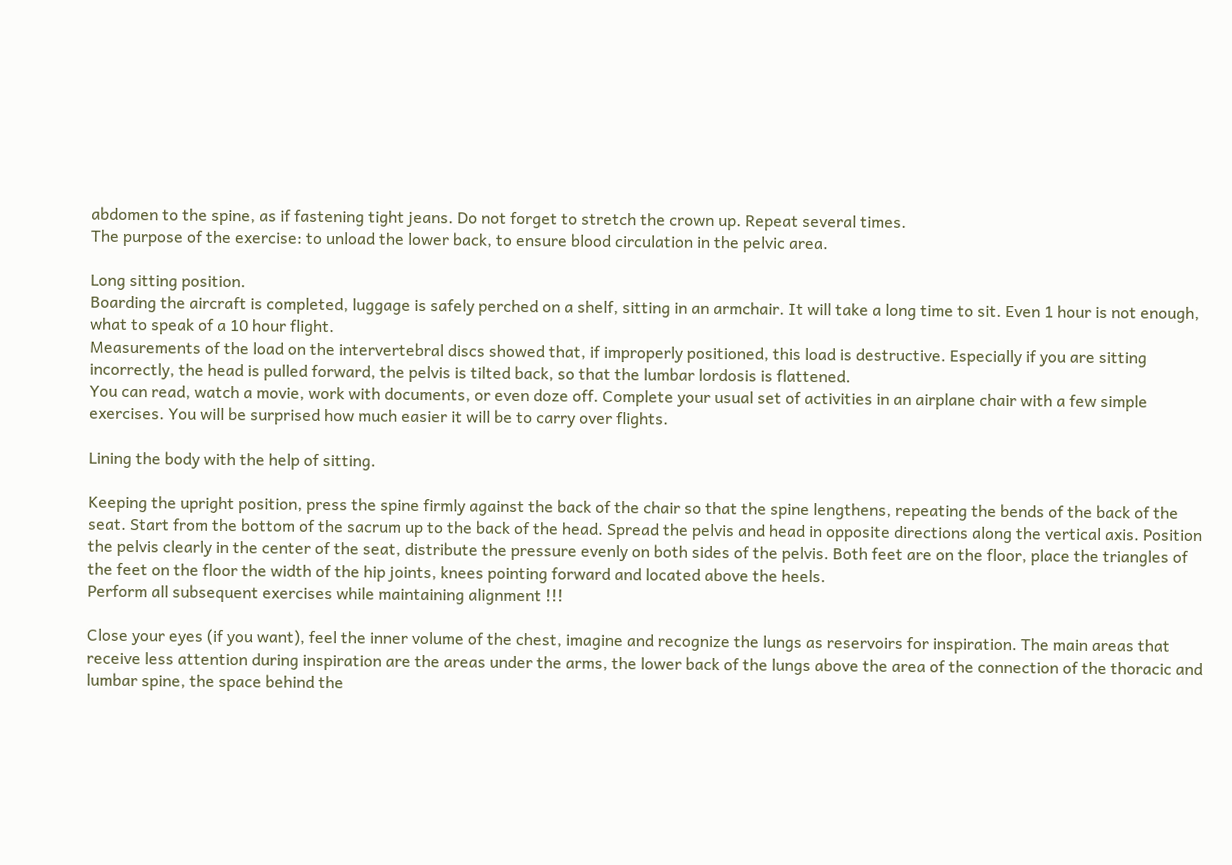abdomen to the spine, as if fastening tight jeans. Do not forget to stretch the crown up. Repeat several times.
The purpose of the exercise: to unload the lower back, to ensure blood circulation in the pelvic area.

Long sitting position.
Boarding the aircraft is completed, luggage is safely perched on a shelf, sitting in an armchair. It will take a long time to sit. Even 1 hour is not enough, what to speak of a 10 hour flight.
Measurements of the load on the intervertebral discs showed that, if improperly positioned, this load is destructive. Especially if you are sitting incorrectly, the head is pulled forward, the pelvis is tilted back, so that the lumbar lordosis is flattened.
You can read, watch a movie, work with documents, or even doze off. Complete your usual set of activities in an airplane chair with a few simple exercises. You will be surprised how much easier it will be to carry over flights.

Lining the body with the help of sitting.

Keeping the upright position, press the spine firmly against the back of the chair so that the spine lengthens, repeating the bends of the back of the seat. Start from the bottom of the sacrum up to the back of the head. Spread the pelvis and head in opposite directions along the vertical axis. Position the pelvis clearly in the center of the seat, distribute the pressure evenly on both sides of the pelvis. Both feet are on the floor, place the triangles of the feet on the floor the width of the hip joints, knees pointing forward and located above the heels.
Perform all subsequent exercises while maintaining alignment !!!

Close your eyes (if you want), feel the inner volume of the chest, imagine and recognize the lungs as reservoirs for inspiration. The main areas that receive less attention during inspiration are the areas under the arms, the lower back of the lungs above the area of the connection of the thoracic and lumbar spine, the space behind the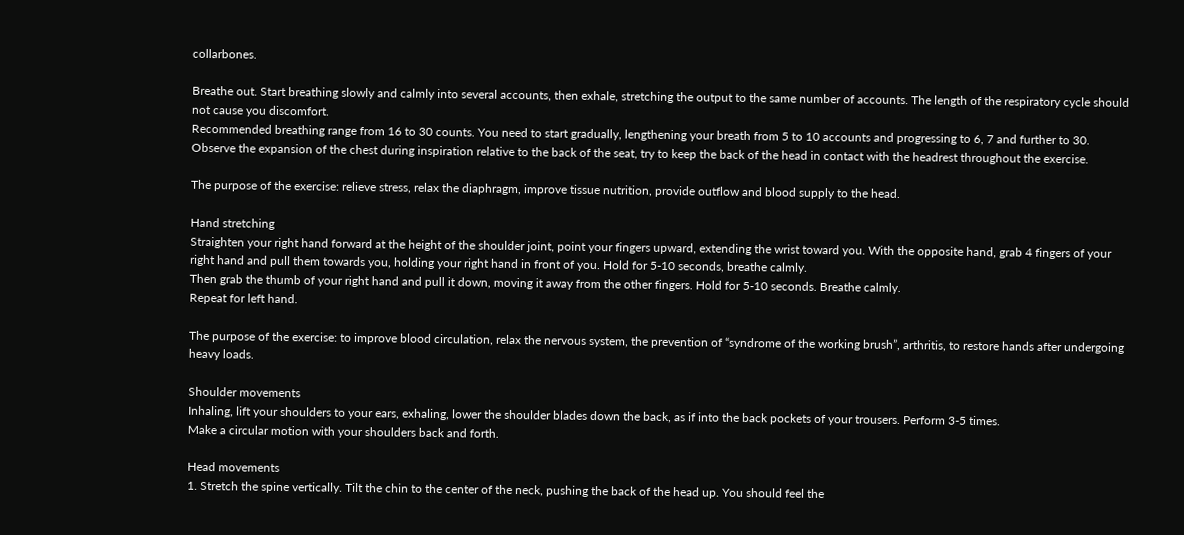collarbones.

Breathe out. Start breathing slowly and calmly into several accounts, then exhale, stretching the output to the same number of accounts. The length of the respiratory cycle should not cause you discomfort.
Recommended breathing range from 16 to 30 counts. You need to start gradually, lengthening your breath from 5 to 10 accounts and progressing to 6, 7 and further to 30.
Observe the expansion of the chest during inspiration relative to the back of the seat, try to keep the back of the head in contact with the headrest throughout the exercise.

The purpose of the exercise: relieve stress, relax the diaphragm, improve tissue nutrition, provide outflow and blood supply to the head.

Hand stretching
Straighten your right hand forward at the height of the shoulder joint, point your fingers upward, extending the wrist toward you. With the opposite hand, grab 4 fingers of your right hand and pull them towards you, holding your right hand in front of you. Hold for 5-10 seconds, breathe calmly.
Then grab the thumb of your right hand and pull it down, moving it away from the other fingers. Hold for 5-10 seconds. Breathe calmly.
Repeat for left hand.

The purpose of the exercise: to improve blood circulation, relax the nervous system, the prevention of “syndrome of the working brush”, arthritis, to restore hands after undergoing heavy loads.

Shoulder movements
Inhaling, lift your shoulders to your ears, exhaling, lower the shoulder blades down the back, as if into the back pockets of your trousers. Perform 3-5 times.
Make a circular motion with your shoulders back and forth.

Head movements
1. Stretch the spine vertically. Tilt the chin to the center of the neck, pushing the back of the head up. You should feel the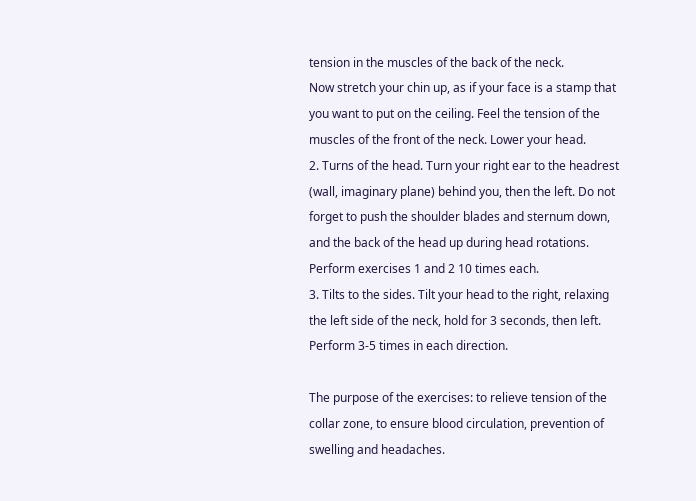tension in the muscles of the back of the neck.
Now stretch your chin up, as if your face is a stamp that you want to put on the ceiling. Feel the tension of the muscles of the front of the neck. Lower your head.
2. Turns of the head. Turn your right ear to the headrest (wall, imaginary plane) behind you, then the left. Do not forget to push the shoulder blades and sternum down, and the back of the head up during head rotations.
Perform exercises 1 and 2 10 times each.
3. Tilts to the sides. Tilt your head to the right, relaxing the left side of the neck, hold for 3 seconds, then left. Perform 3-5 times in each direction.

The purpose of the exercises: to relieve tension of the collar zone, to ensure blood circulation, prevention of swelling and headaches.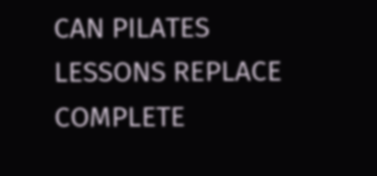CAN PILATES LESSONS REPLACE COMPLETE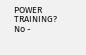POWER TRAINING? No -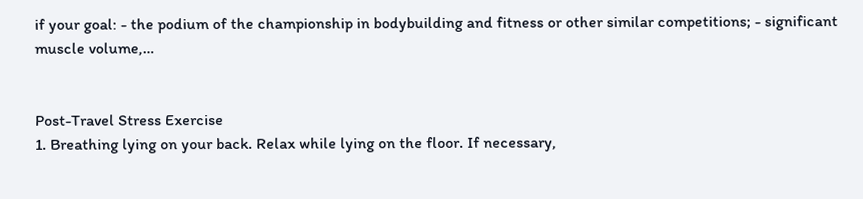if your goal: - the podium of the championship in bodybuilding and fitness or other similar competitions; - significant muscle volume,…


Post-Travel Stress Exercise
1. Breathing lying on your back. Relax while lying on the floor. If necessary,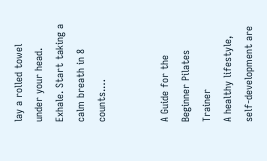lay a rolled towel under your head. Exhale. Start taking a calm breath in 8 counts.…


A Guide for the Beginner Pilates Trainer
A healthy lifestyle, self-development are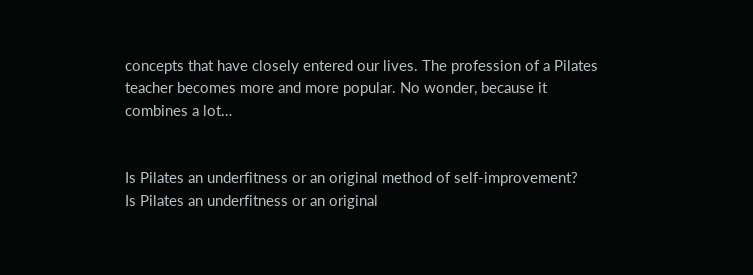concepts that have closely entered our lives. The profession of a Pilates teacher becomes more and more popular. No wonder, because it combines a lot…


Is Pilates an underfitness or an original method of self-improvement?
Is Pilates an underfitness or an original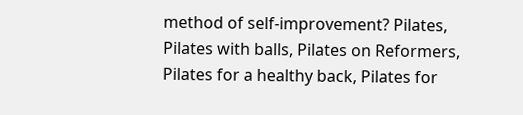method of self-improvement? Pilates, Pilates with balls, Pilates on Reformers, Pilates for a healthy back, Pilates for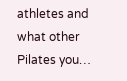athletes and what other Pilates you…